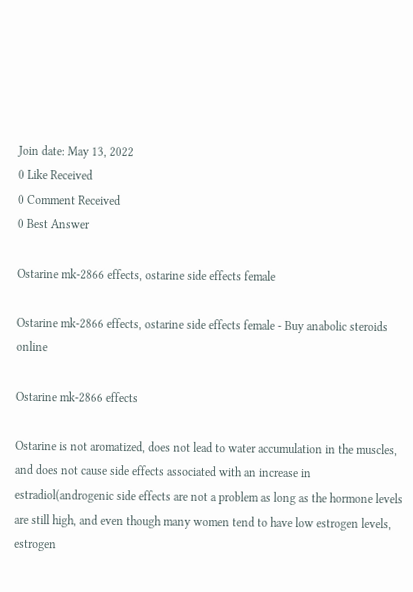Join date: May 13, 2022
0 Like Received
0 Comment Received
0 Best Answer

Ostarine mk-2866 effects, ostarine side effects female

Ostarine mk-2866 effects, ostarine side effects female - Buy anabolic steroids online

Ostarine mk-2866 effects

Ostarine is not aromatized, does not lead to water accumulation in the muscles, and does not cause side effects associated with an increase in estradiol(androgenic side effects are not a problem as long as the hormone levels are still high, and even though many women tend to have low estrogen levels, estrogen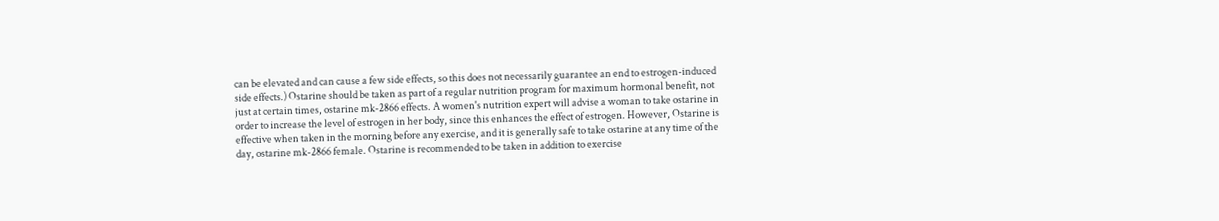can be elevated and can cause a few side effects, so this does not necessarily guarantee an end to estrogen-induced side effects.) Ostarine should be taken as part of a regular nutrition program for maximum hormonal benefit, not just at certain times, ostarine mk-2866 effects. A women's nutrition expert will advise a woman to take ostarine in order to increase the level of estrogen in her body, since this enhances the effect of estrogen. However, Ostarine is effective when taken in the morning before any exercise, and it is generally safe to take ostarine at any time of the day, ostarine mk-2866 female. Ostarine is recommended to be taken in addition to exercise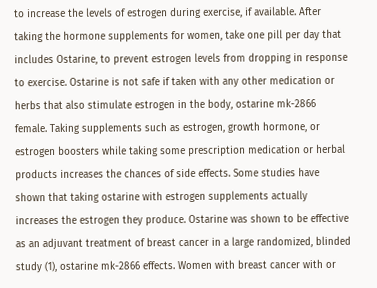to increase the levels of estrogen during exercise, if available. After taking the hormone supplements for women, take one pill per day that includes Ostarine, to prevent estrogen levels from dropping in response to exercise. Ostarine is not safe if taken with any other medication or herbs that also stimulate estrogen in the body, ostarine mk-2866 female. Taking supplements such as estrogen, growth hormone, or estrogen boosters while taking some prescription medication or herbal products increases the chances of side effects. Some studies have shown that taking ostarine with estrogen supplements actually increases the estrogen they produce. Ostarine was shown to be effective as an adjuvant treatment of breast cancer in a large randomized, blinded study (1), ostarine mk-2866 effects. Women with breast cancer with or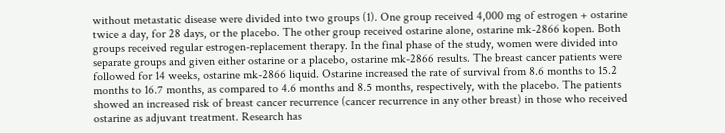without metastatic disease were divided into two groups (1). One group received 4,000 mg of estrogen + ostarine twice a day, for 28 days, or the placebo. The other group received ostarine alone, ostarine mk-2866 kopen. Both groups received regular estrogen-replacement therapy. In the final phase of the study, women were divided into separate groups and given either ostarine or a placebo, ostarine mk-2866 results. The breast cancer patients were followed for 14 weeks, ostarine mk-2866 liquid. Ostarine increased the rate of survival from 8.6 months to 15.2 months to 16.7 months, as compared to 4.6 months and 8.5 months, respectively, with the placebo. The patients showed an increased risk of breast cancer recurrence (cancer recurrence in any other breast) in those who received ostarine as adjuvant treatment. Research has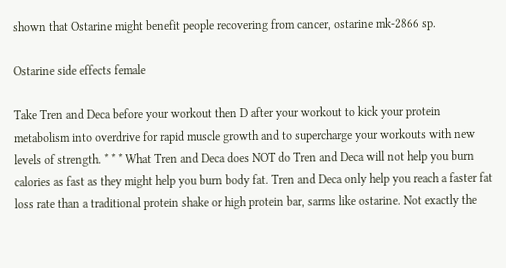shown that Ostarine might benefit people recovering from cancer, ostarine mk-2866 sp.

Ostarine side effects female

Take Tren and Deca before your workout then D after your workout to kick your protein metabolism into overdrive for rapid muscle growth and to supercharge your workouts with new levels of strength. * * * What Tren and Deca does NOT do Tren and Deca will not help you burn calories as fast as they might help you burn body fat. Tren and Deca only help you reach a faster fat loss rate than a traditional protein shake or high protein bar, sarms like ostarine. Not exactly the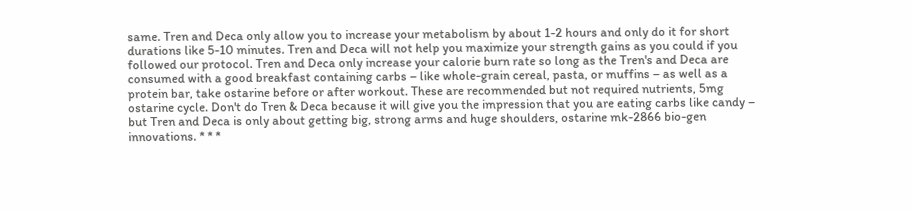same. Tren and Deca only allow you to increase your metabolism by about 1-2 hours and only do it for short durations like 5-10 minutes. Tren and Deca will not help you maximize your strength gains as you could if you followed our protocol. Tren and Deca only increase your calorie burn rate so long as the Tren's and Deca are consumed with a good breakfast containing carbs – like whole-grain cereal, pasta, or muffins – as well as a protein bar, take ostarine before or after workout. These are recommended but not required nutrients, 5mg ostarine cycle. Don't do Tren & Deca because it will give you the impression that you are eating carbs like candy – but Tren and Deca is only about getting big, strong arms and huge shoulders, ostarine mk-2866 bio-gen innovations. * * *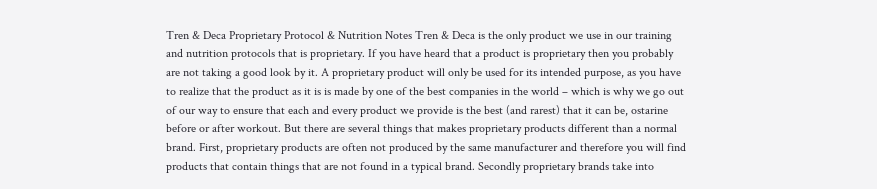Tren & Deca Proprietary Protocol & Nutrition Notes Tren & Deca is the only product we use in our training and nutrition protocols that is proprietary. If you have heard that a product is proprietary then you probably are not taking a good look by it. A proprietary product will only be used for its intended purpose, as you have to realize that the product as it is is made by one of the best companies in the world – which is why we go out of our way to ensure that each and every product we provide is the best (and rarest) that it can be, ostarine before or after workout. But there are several things that makes proprietary products different than a normal brand. First, proprietary products are often not produced by the same manufacturer and therefore you will find products that contain things that are not found in a typical brand. Secondly proprietary brands take into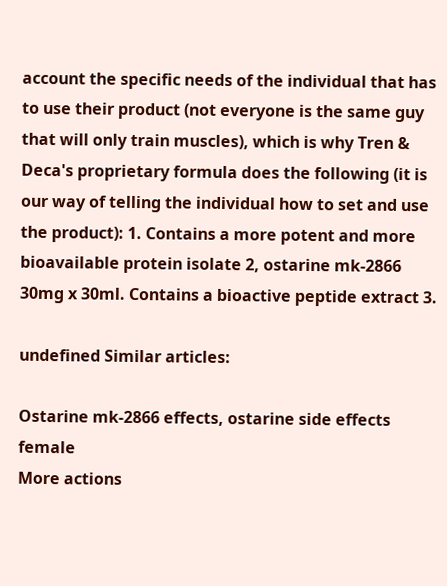account the specific needs of the individual that has to use their product (not everyone is the same guy that will only train muscles), which is why Tren & Deca's proprietary formula does the following (it is our way of telling the individual how to set and use the product): 1. Contains a more potent and more bioavailable protein isolate 2, ostarine mk-2866 30mg x 30ml. Contains a bioactive peptide extract 3.

undefined Similar articles:

Ostarine mk-2866 effects, ostarine side effects female
More actions